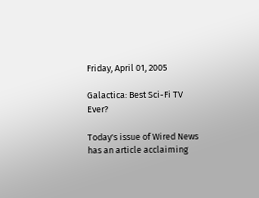Friday, April 01, 2005

Galactica: Best Sci-Fi TV Ever?

Today's issue of Wired News has an article acclaiming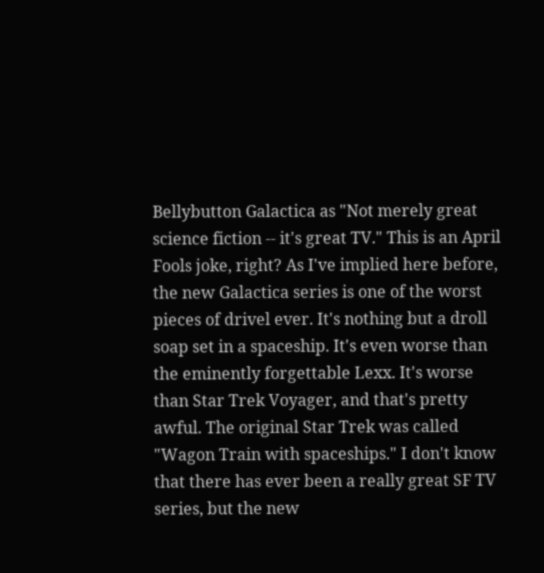Bellybutton Galactica as "Not merely great science fiction -- it's great TV." This is an April Fools joke, right? As I've implied here before, the new Galactica series is one of the worst pieces of drivel ever. It's nothing but a droll soap set in a spaceship. It's even worse than the eminently forgettable Lexx. It's worse than Star Trek Voyager, and that's pretty awful. The original Star Trek was called "Wagon Train with spaceships." I don't know that there has ever been a really great SF TV series, but the new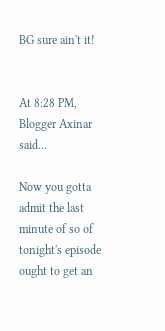BG sure ain't it!


At 8:28 PM, Blogger Axinar said...

Now you gotta admit the last minute of so of tonight's episode ought to get an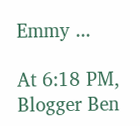Emmy ...

At 6:18 PM, Blogger Ben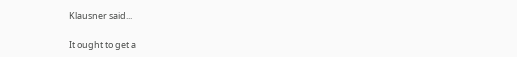Klausner said...

It ought to get a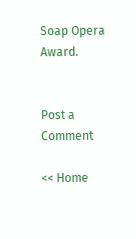Soap Opera Award.


Post a Comment

<< Home